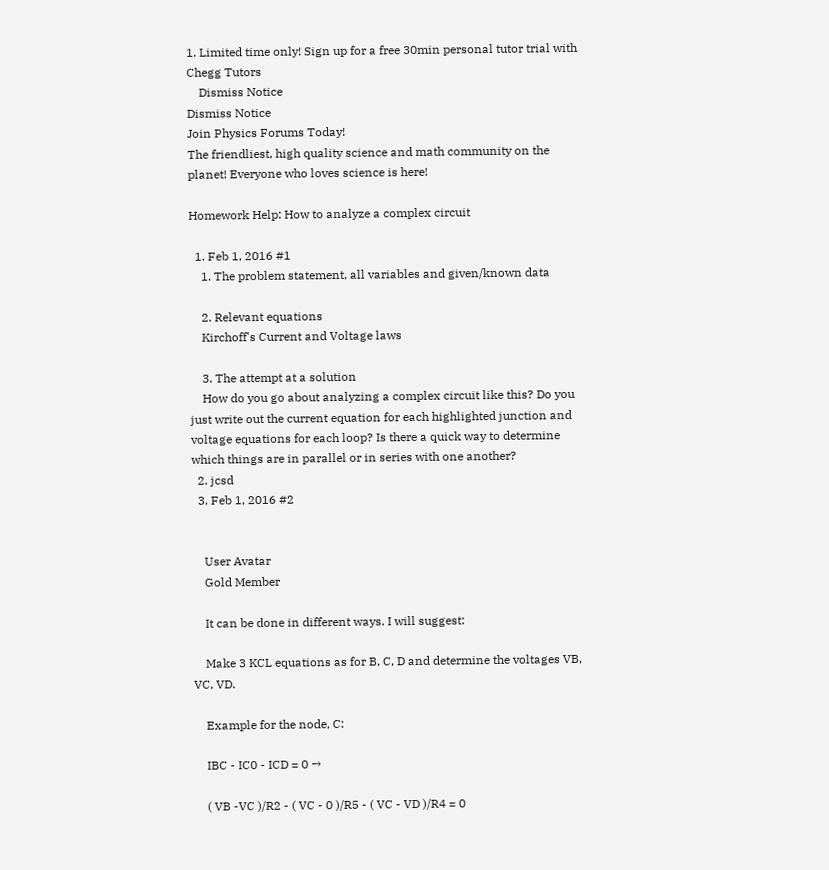1. Limited time only! Sign up for a free 30min personal tutor trial with Chegg Tutors
    Dismiss Notice
Dismiss Notice
Join Physics Forums Today!
The friendliest, high quality science and math community on the planet! Everyone who loves science is here!

Homework Help: How to analyze a complex circuit

  1. Feb 1, 2016 #1
    1. The problem statement, all variables and given/known data

    2. Relevant equations
    Kirchoff's Current and Voltage laws

    3. The attempt at a solution
    How do you go about analyzing a complex circuit like this? Do you just write out the current equation for each highlighted junction and voltage equations for each loop? Is there a quick way to determine which things are in parallel or in series with one another?
  2. jcsd
  3. Feb 1, 2016 #2


    User Avatar
    Gold Member

    It can be done in different ways. I will suggest:

    Make 3 KCL equations as for B, C, D and determine the voltages VB, VC, VD.

    Example for the node, C:

    IBC - IC0 - ICD = 0 →

    ( VB -VC )/R2 - ( VC - 0 )/R5 - ( VC - VD )/R4 = 0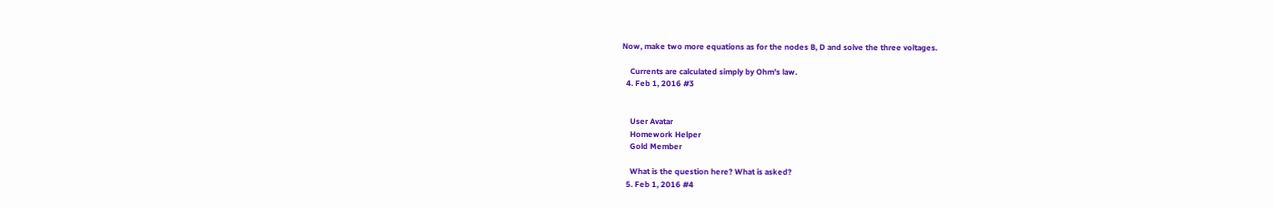Now, make two more equations as for the nodes B, D and solve the three voltages.

    Currents are calculated simply by Ohm's law.
  4. Feb 1, 2016 #3


    User Avatar
    Homework Helper
    Gold Member

    What is the question here? What is asked?
  5. Feb 1, 2016 #4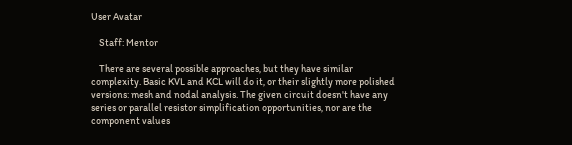User Avatar

    Staff: Mentor

    There are several possible approaches, but they have similar complexity. Basic KVL and KCL will do it, or their slightly more polished versions: mesh and nodal analysis. The given circuit doesn't have any series or parallel resistor simplification opportunities, nor are the component values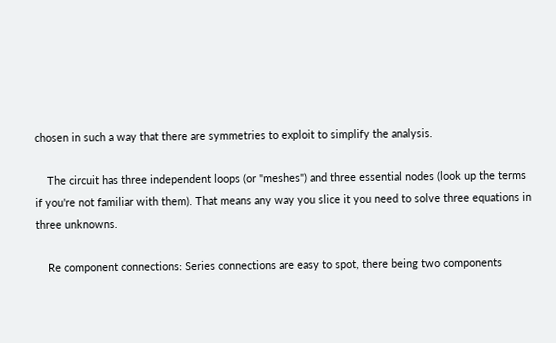chosen in such a way that there are symmetries to exploit to simplify the analysis.

    The circuit has three independent loops (or "meshes") and three essential nodes (look up the terms if you're not familiar with them). That means any way you slice it you need to solve three equations in three unknowns.

    Re component connections: Series connections are easy to spot, there being two components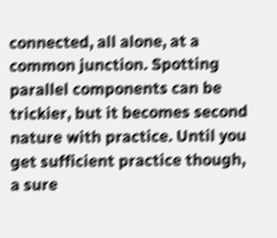connected, all alone, at a common junction. Spotting parallel components can be trickier, but it becomes second nature with practice. Until you get sufficient practice though, a sure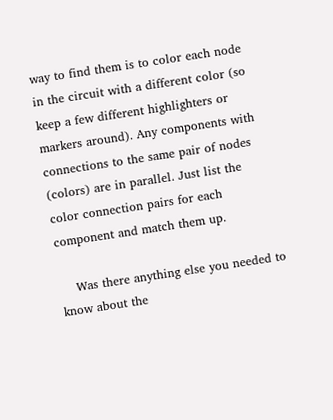way to find them is to color each node in the circuit with a different color (so keep a few different highlighters or markers around). Any components with connections to the same pair of nodes (colors) are in parallel. Just list the color connection pairs for each component and match them up.

    Was there anything else you needed to know about the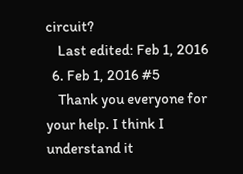circuit?
    Last edited: Feb 1, 2016
  6. Feb 1, 2016 #5
    Thank you everyone for your help. I think I understand it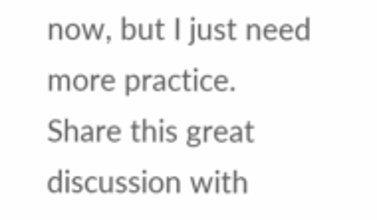now, but I just need more practice.
Share this great discussion with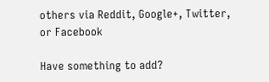others via Reddit, Google+, Twitter, or Facebook

Have something to add?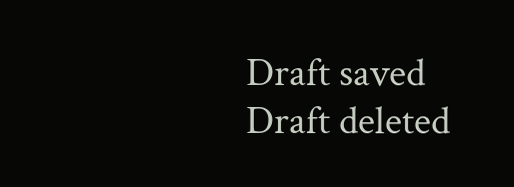Draft saved Draft deleted